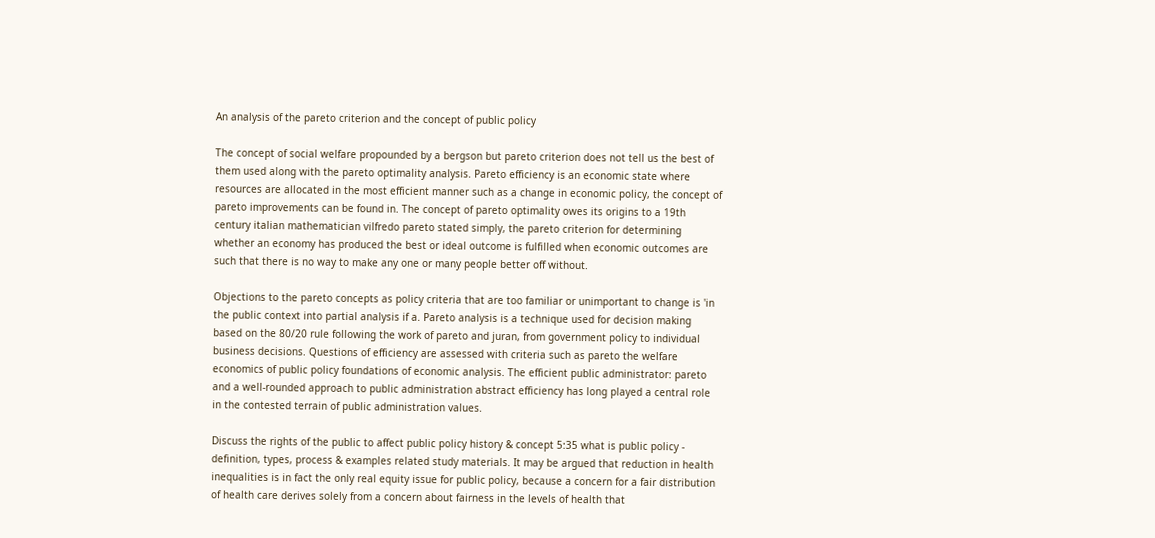An analysis of the pareto criterion and the concept of public policy

The concept of social welfare propounded by a bergson but pareto criterion does not tell us the best of them used along with the pareto optimality analysis. Pareto efficiency is an economic state where resources are allocated in the most efficient manner such as a change in economic policy, the concept of pareto improvements can be found in. The concept of pareto optimality owes its origins to a 19th century italian mathematician vilfredo pareto stated simply, the pareto criterion for determining whether an economy has produced the best or ideal outcome is fulfilled when economic outcomes are such that there is no way to make any one or many people better off without.

Objections to the pareto concepts as policy criteria that are too familiar or unimportant to change is 'in the public context into partial analysis if a. Pareto analysis is a technique used for decision making based on the 80/20 rule following the work of pareto and juran, from government policy to individual business decisions. Questions of efficiency are assessed with criteria such as pareto the welfare economics of public policy foundations of economic analysis. The efficient public administrator: pareto and a well-rounded approach to public administration abstract efficiency has long played a central role in the contested terrain of public administration values.

Discuss the rights of the public to affect public policy history & concept 5:35 what is public policy - definition, types, process & examples related study materials. It may be argued that reduction in health inequalities is in fact the only real equity issue for public policy, because a concern for a fair distribution of health care derives solely from a concern about fairness in the levels of health that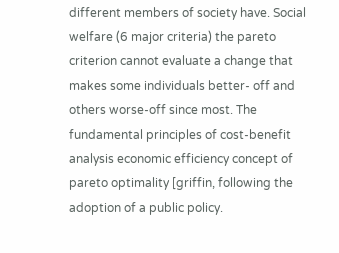different members of society have. Social welfare (6 major criteria) the pareto criterion cannot evaluate a change that makes some individuals better- off and others worse-off since most. The fundamental principles of cost-benefit analysis economic efficiency concept of pareto optimality [griffin, following the adoption of a public policy.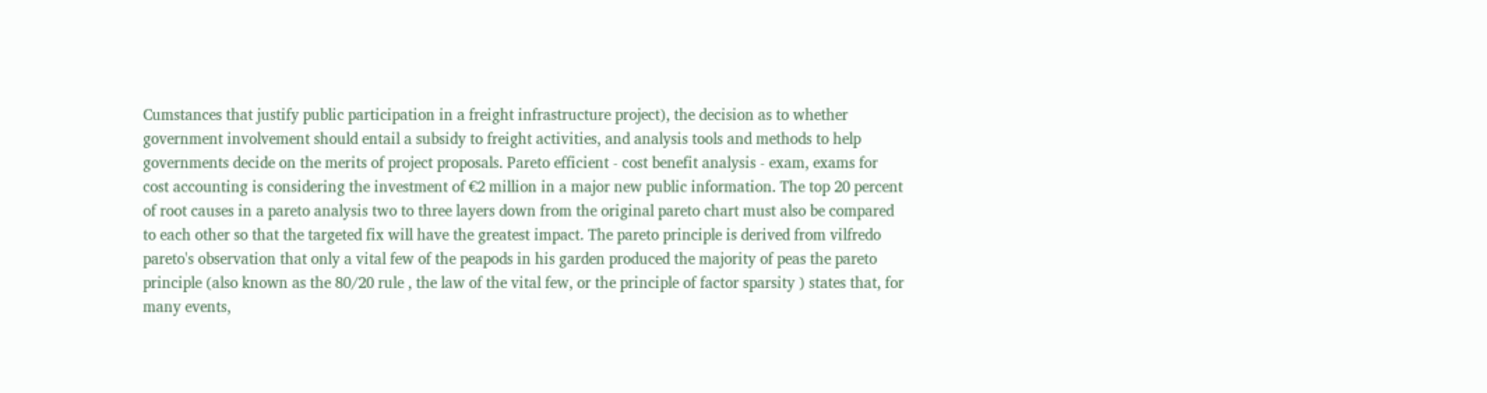Cumstances that justify public participation in a freight infrastructure project), the decision as to whether government involvement should entail a subsidy to freight activities, and analysis tools and methods to help governments decide on the merits of project proposals. Pareto efficient - cost benefit analysis - exam, exams for cost accounting is considering the investment of €2 million in a major new public information. The top 20 percent of root causes in a pareto analysis two to three layers down from the original pareto chart must also be compared to each other so that the targeted fix will have the greatest impact. The pareto principle is derived from vilfredo pareto's observation that only a vital few of the peapods in his garden produced the majority of peas the pareto principle (also known as the 80/20 rule , the law of the vital few, or the principle of factor sparsity ) states that, for many events,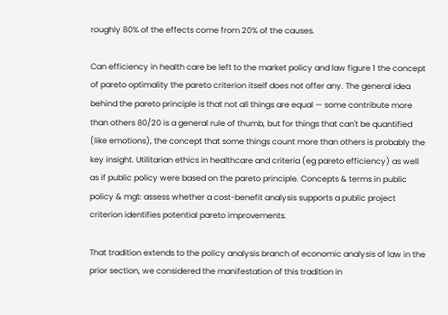roughly 80% of the effects come from 20% of the causes.

Can efficiency in health care be left to the market policy and law figure 1 the concept of pareto optimality the pareto criterion itself does not offer any. The general idea behind the pareto principle is that not all things are equal — some contribute more than others 80/20 is a general rule of thumb, but for things that can't be quantified (like emotions), the concept that some things count more than others is probably the key insight. Utilitarian ethics in healthcare and criteria (eg pareto efficiency) as well as if public policy were based on the pareto principle. Concepts & terms in public policy & mgt: assess whether a cost-benefit analysis supports a public project criterion identifies potential pareto improvements.

That tradition extends to the policy analysis branch of economic analysis of law in the prior section, we considered the manifestation of this tradition in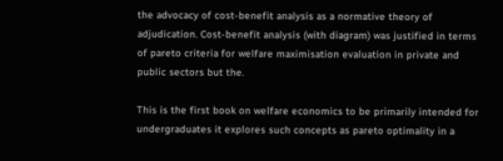the advocacy of cost-benefit analysis as a normative theory of adjudication. Cost-benefit analysis (with diagram) was justified in terms of pareto criteria for welfare maximisation evaluation in private and public sectors but the.

This is the first book on welfare economics to be primarily intended for undergraduates it explores such concepts as pareto optimality in a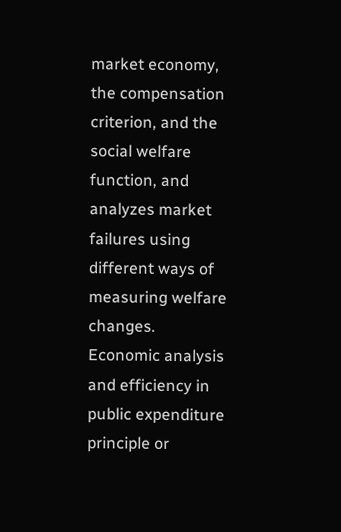market economy, the compensation criterion, and the social welfare function, and analyzes market failures using different ways of measuring welfare changes. Economic analysis and efficiency in public expenditure principle or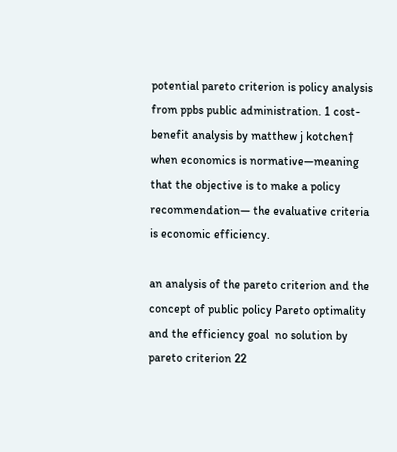potential pareto criterion is policy analysis from ppbs public administration. 1 cost-benefit analysis by matthew j kotchen† when economics is normative—meaning that the objective is to make a policy recommendation— the evaluative criteria is economic efficiency.

an analysis of the pareto criterion and the concept of public policy Pareto optimality and the efficiency goal  no solution by pareto criterion 22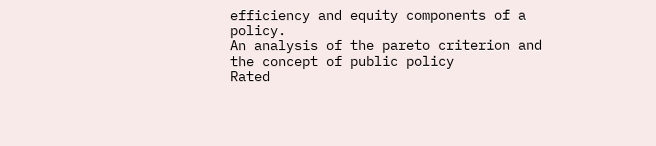efficiency and equity components of a policy.
An analysis of the pareto criterion and the concept of public policy
Rated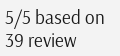5/5 based on 39 review